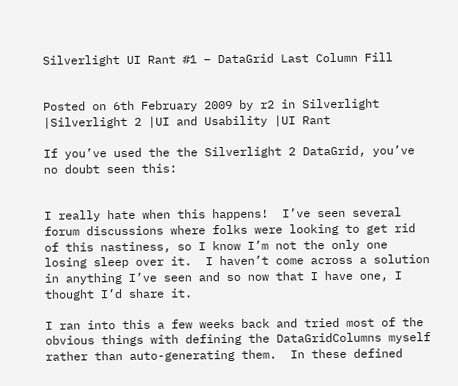Silverlight UI Rant #1 – DataGrid Last Column Fill


Posted on 6th February 2009 by r2 in Silverlight |Silverlight 2 |UI and Usability |UI Rant

If you’ve used the the Silverlight 2 DataGrid, you’ve no doubt seen this:


I really hate when this happens!  I’ve seen several forum discussions where folks were looking to get rid of this nastiness, so I know I’m not the only one losing sleep over it.  I haven’t come across a solution in anything I’ve seen and so now that I have one, I thought I’d share it.

I ran into this a few weeks back and tried most of the obvious things with defining the DataGridColumns myself rather than auto-generating them.  In these defined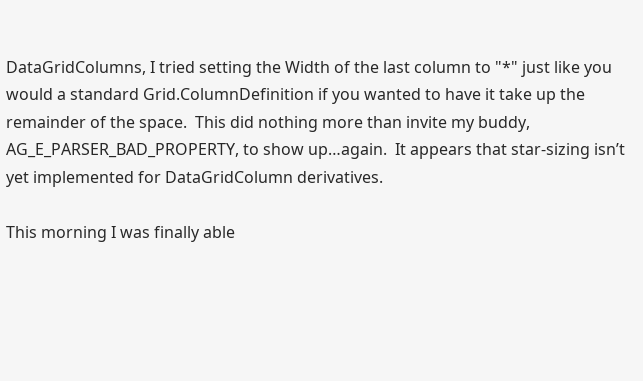DataGridColumns, I tried setting the Width of the last column to "*" just like you would a standard Grid.ColumnDefinition if you wanted to have it take up the remainder of the space.  This did nothing more than invite my buddy, AG_E_PARSER_BAD_PROPERTY, to show up…again.  It appears that star-sizing isn’t yet implemented for DataGridColumn derivatives.

This morning I was finally able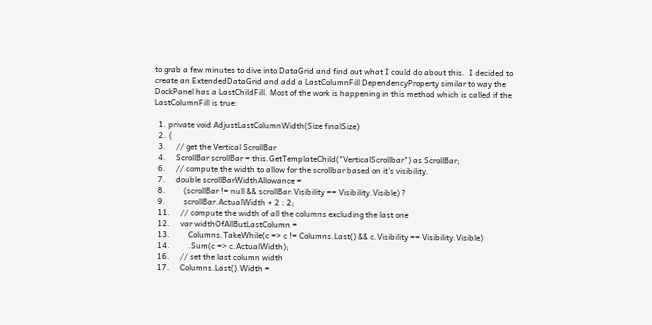to grab a few minutes to dive into DataGrid and find out what I could do about this.  I decided to create an ExtendedDataGrid and add a LastColumnFill DependencyProperty similar to way the DockPanel has a LastChildFill. Most of the work is happening in this method which is called if the LastColumnFill is true:

  1. private void AdjustLastColumnWidth(Size finalSize)
  2. {
  3.     // get the Vertical ScrollBar
  4.     ScrollBar scrollBar = this.GetTemplateChild("VerticalScrollbar") as ScrollBar;
  6.     // compute the width to allow for the scrollbar based on it's visibility.
  7.     double scrollBarWidthAllowance =
  8.         (scrollBar != null && scrollBar.Visibility == Visibility.Visible) ?
  9.         scrollBar.ActualWidth + 2 : 2;
  11.     // compute the width of all the columns excluding the last one
  12.     var widthOfAllButLastColumn =
  13.         Columns.TakeWhile(c => c != Columns.Last() && c.Visibility == Visibility.Visible)
  14.         .Sum(c => c.ActualWidth);
  16.     // set the last column width
  17.     Columns.Last().Width =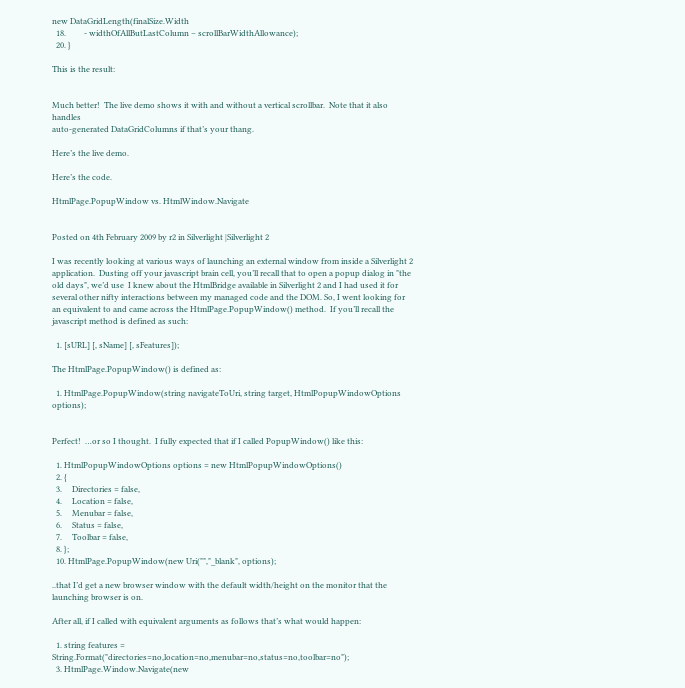new DataGridLength(finalSize.Width
  18.         - widthOfAllButLastColumn – scrollBarWidthAllowance);
  20. }

This is the result:


Much better!  The live demo shows it with and without a vertical scrollbar.  Note that it also handles
auto-generated DataGridColumns if that’s your thang.

Here’s the live demo.

Here’s the code.

HtmlPage.PopupWindow vs. HtmlWindow.Navigate


Posted on 4th February 2009 by r2 in Silverlight |Silverlight 2

I was recently looking at various ways of launching an external window from inside a Silverlight 2 application.  Dusting off your javascript brain cell, you’ll recall that to open a popup dialog in "the old days", we’d use  I knew about the HtmlBridge available in Silverlight 2 and I had used it for several other nifty interactions between my managed code and the DOM. So, I went looking for an equivalent to and came across the HtmlPage.PopupWindow() method.  If you’ll recall the javascript method is defined as such:

  1. [sURL] [, sName] [, sFeatures]);

The HtmlPage.PopupWindow() is defined as:

  1. HtmlPage.PopupWindow(string navigateToUri, string target, HtmlPopupWindowOptions options);


Perfect!  …or so I thought.  I fully expected that if I called PopupWindow() like this:

  1. HtmlPopupWindowOptions options = new HtmlPopupWindowOptions()
  2. {
  3.     Directories = false,
  4.     Location = false,
  5.     Menubar = false,
  6.     Status = false,
  7.     Toolbar = false,
  8. };
  10. HtmlPage.PopupWindow(new Uri("","_blank", options);

..that I’d get a new browser window with the default width/height on the monitor that the launching browser is on.

After all, if I called with equivalent arguments as follows that’s what would happen:

  1. string features = String.Format("directories=no,location=no,menubar=no,status=no,toolbar=no");
  3. HtmlPage.Window.Navigate(new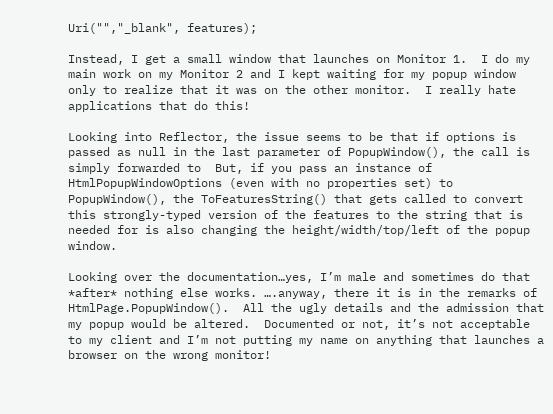Uri("","_blank", features);

Instead, I get a small window that launches on Monitor 1.  I do my main work on my Monitor 2 and I kept waiting for my popup window only to realize that it was on the other monitor.  I really hate applications that do this!

Looking into Reflector, the issue seems to be that if options is passed as null in the last parameter of PopupWindow(), the call is simply forwarded to  But, if you pass an instance of HtmlPopupWindowOptions (even with no properties set) to PopupWindow(), the ToFeaturesString() that gets called to convert this strongly-typed version of the features to the string that is needed for is also changing the height/width/top/left of the popup window.

Looking over the documentation…yes, I’m male and sometimes do that *after* nothing else works. ….anyway, there it is in the remarks of HtmlPage.PopupWindow().  All the ugly details and the admission that my popup would be altered.  Documented or not, it’s not acceptable to my client and I’m not putting my name on anything that launches a browser on the wrong monitor!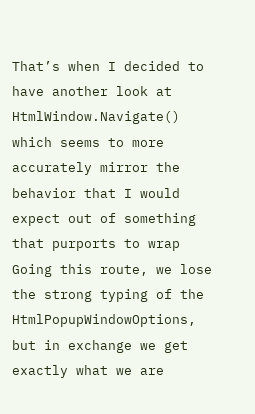That’s when I decided to have another look at HtmlWindow.Navigate() which seems to more accurately mirror the behavior that I would expect out of something that purports to wrap  Going this route, we lose the strong typing of the HtmlPopupWindowOptions, but in exchange we get exactly what we are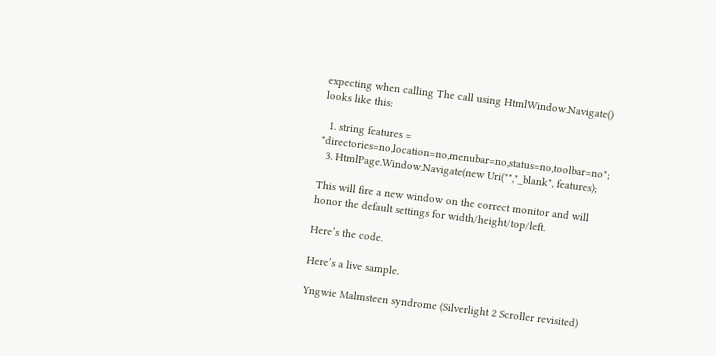expecting when calling The call using HtmlWindow.Navigate() looks like this:

  1. string features = "directories=no,location=no,menubar=no,status=no,toolbar=no";
  3. HtmlPage.Window.Navigate(new Uri("","_blank", features);

This will fire a new window on the correct monitor and will honor the default settings for width/height/top/left.

Here’s the code.

Here’s a live sample.

Yngwie Malmsteen syndrome (Silverlight 2 Scroller revisited)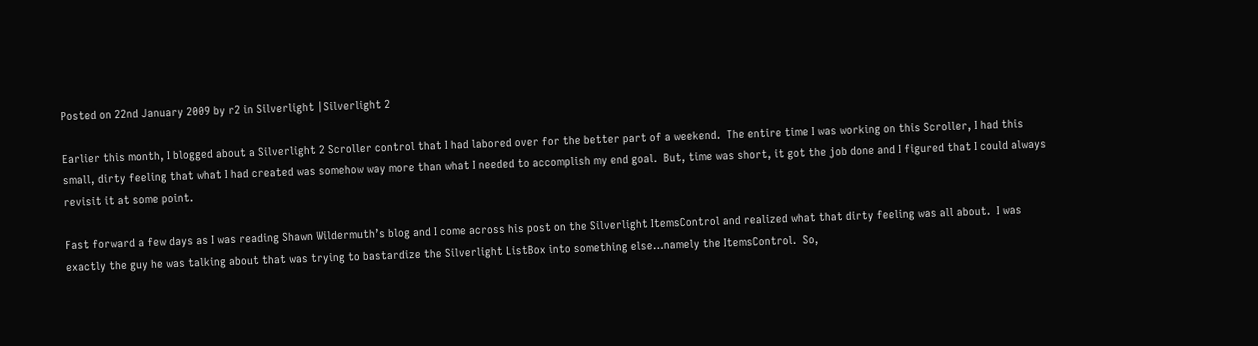Posted on 22nd January 2009 by r2 in Silverlight |Silverlight 2

Earlier this month, I blogged about a Silverlight 2 Scroller control that I had labored over for the better part of a weekend.  The entire time I was working on this Scroller, I had this small, dirty feeling that what I had created was somehow way more than what I needed to accomplish my end goal.  But, time was short, it got the job done and I figured that I could always revisit it at some point.

Fast forward a few days as I was reading Shawn Wildermuth’s blog and I come across his post on the Silverlight ItemsControl and realized what that dirty feeling was all about.  I was exactly the guy he was talking about that was trying to bastardize the Silverlight ListBox into something else…namely the ItemsControl.  So,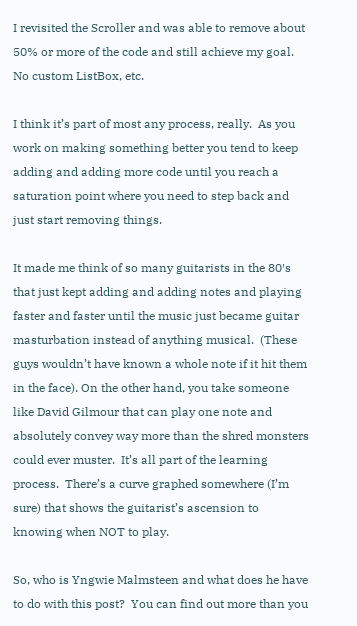I revisited the Scroller and was able to remove about 50% or more of the code and still achieve my goal. No custom ListBox, etc.

I think it’s part of most any process, really.  As you work on making something better you tend to keep adding and adding more code until you reach a saturation point where you need to step back and just start removing things.

It made me think of so many guitarists in the 80′s that just kept adding and adding notes and playing faster and faster until the music just became guitar masturbation instead of anything musical.  (These guys wouldn’t have known a whole note if it hit them in the face). On the other hand, you take someone like David Gilmour that can play one note and absolutely convey way more than the shred monsters could ever muster.  It’s all part of the learning process.  There’s a curve graphed somewhere (I’m sure) that shows the guitarist’s ascension to knowing when NOT to play.

So, who is Yngwie Malmsteen and what does he have to do with this post?  You can find out more than you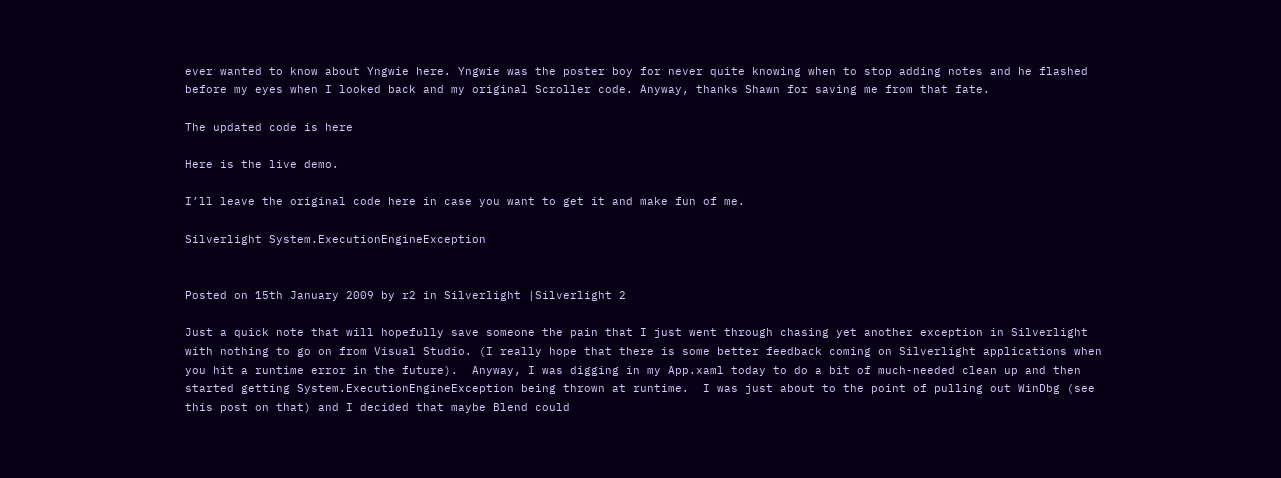ever wanted to know about Yngwie here. Yngwie was the poster boy for never quite knowing when to stop adding notes and he flashed before my eyes when I looked back and my original Scroller code. Anyway, thanks Shawn for saving me from that fate.

The updated code is here

Here is the live demo.

I’ll leave the original code here in case you want to get it and make fun of me.

Silverlight System.ExecutionEngineException


Posted on 15th January 2009 by r2 in Silverlight |Silverlight 2

Just a quick note that will hopefully save someone the pain that I just went through chasing yet another exception in Silverlight with nothing to go on from Visual Studio. (I really hope that there is some better feedback coming on Silverlight applications when you hit a runtime error in the future).  Anyway, I was digging in my App.xaml today to do a bit of much-needed clean up and then started getting System.ExecutionEngineException being thrown at runtime.  I was just about to the point of pulling out WinDbg (see this post on that) and I decided that maybe Blend could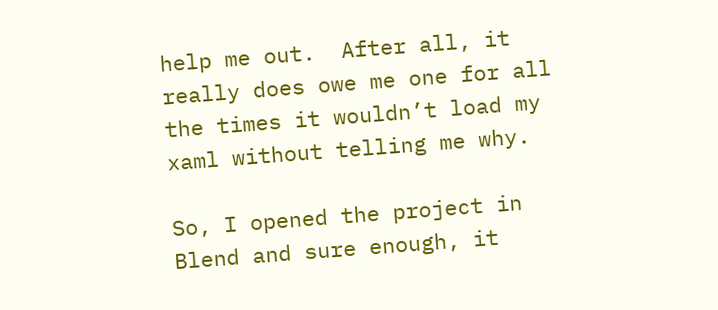help me out.  After all, it really does owe me one for all the times it wouldn’t load my xaml without telling me why.

So, I opened the project in Blend and sure enough, it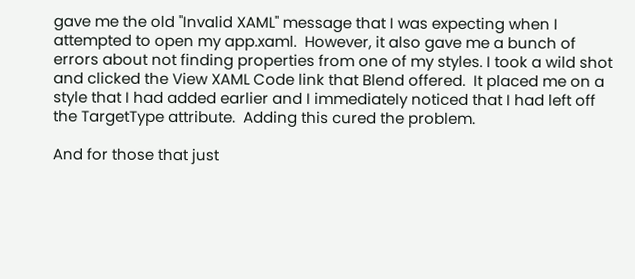gave me the old "Invalid XAML" message that I was expecting when I attempted to open my app.xaml.  However, it also gave me a bunch of errors about not finding properties from one of my styles. I took a wild shot and clicked the View XAML Code link that Blend offered.  It placed me on a style that I had added earlier and I immediately noticed that I had left off the TargetType attribute.  Adding this cured the problem.

And for those that just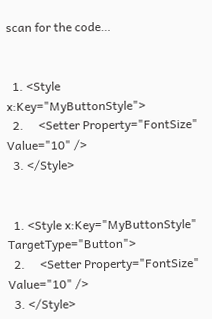scan for the code…


  1. <Style x:Key="MyButtonStyle">
  2.     <Setter Property="FontSize" Value="10" />
  3. </Style>


  1. <Style x:Key="MyButtonStyle" TargetType="Button">
  2.     <Setter Property="FontSize" Value="10" />
  3. </Style>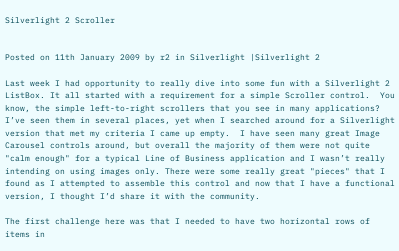Silverlight 2 Scroller


Posted on 11th January 2009 by r2 in Silverlight |Silverlight 2

Last week I had opportunity to really dive into some fun with a Silverlight 2 ListBox. It all started with a requirement for a simple Scroller control.  You know, the simple left-to-right scrollers that you see in many applications?  I’ve seen them in several places, yet when I searched around for a Silverlight version that met my criteria I came up empty.  I have seen many great Image Carousel controls around, but overall the majority of them were not quite "calm enough" for a typical Line of Business application and I wasn’t really intending on using images only. There were some really great "pieces" that I found as I attempted to assemble this control and now that I have a functional version, I thought I’d share it with the community.

The first challenge here was that I needed to have two horizontal rows of items in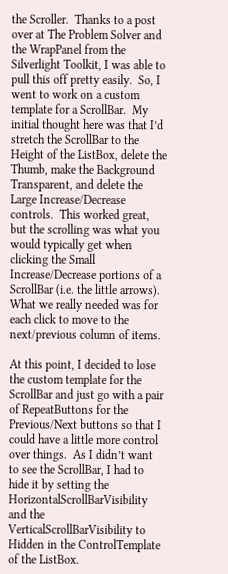the Scroller.  Thanks to a post over at The Problem Solver and the WrapPanel from the Silverlight Toolkit, I was able to pull this off pretty easily.  So, I went to work on a custom template for a ScrollBar.  My initial thought here was that I’d stretch the ScrollBar to the Height of the ListBox, delete the Thumb, make the Background Transparent, and delete the Large Increase/Decrease controls.  This worked great, but the scrolling was what you would typically get when clicking the Small Increase/Decrease portions of a ScrollBar (i.e. the little arrows).  What we really needed was for each click to move to the next/previous column of items.

At this point, I decided to lose the custom template for the ScrollBar and just go with a pair of RepeatButtons for the Previous/Next buttons so that I could have a little more control over things.  As I didn’t want to see the ScrollBar, I had to hide it by setting the HorizontalScrollBarVisibility and the VerticalScrollBarVisibility to Hidden in the ControlTemplate of the ListBox.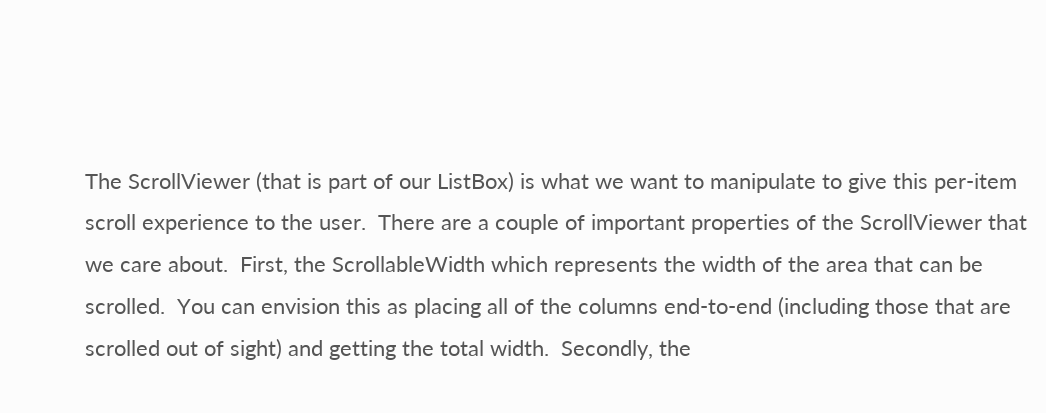The ScrollViewer (that is part of our ListBox) is what we want to manipulate to give this per-item scroll experience to the user.  There are a couple of important properties of the ScrollViewer that we care about.  First, the ScrollableWidth which represents the width of the area that can be scrolled.  You can envision this as placing all of the columns end-to-end (including those that are scrolled out of sight) and getting the total width.  Secondly, the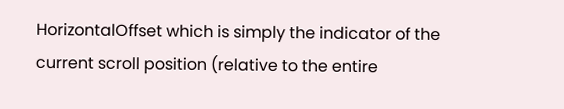HorizontalOffset which is simply the indicator of the current scroll position (relative to the entire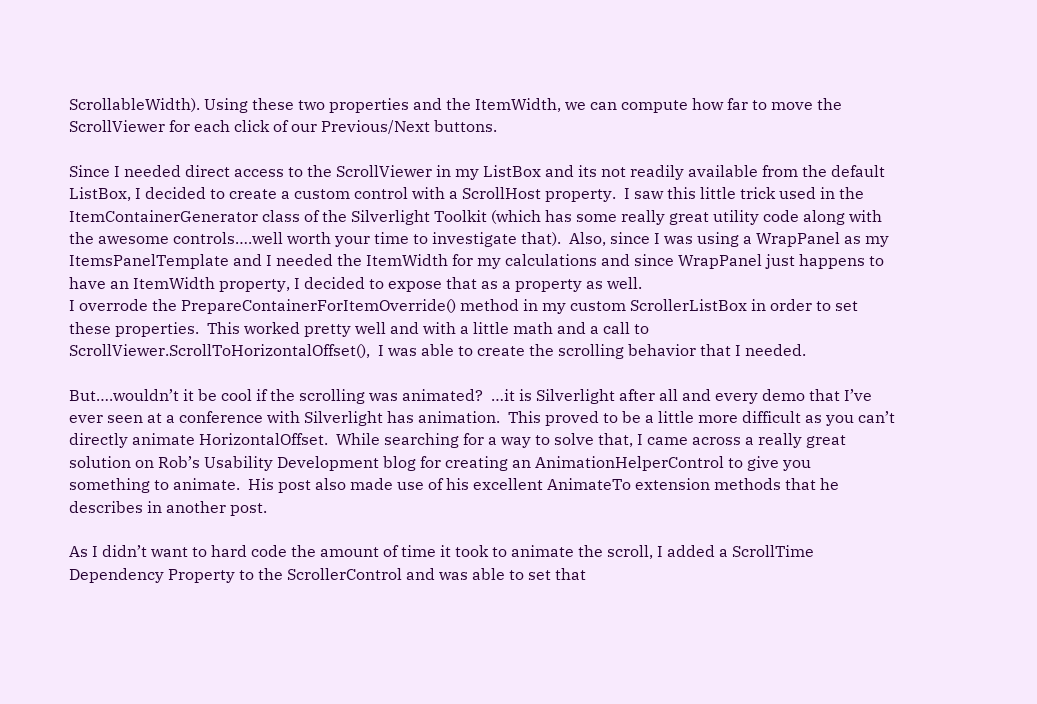ScrollableWidth). Using these two properties and the ItemWidth, we can compute how far to move the ScrollViewer for each click of our Previous/Next buttons.

Since I needed direct access to the ScrollViewer in my ListBox and its not readily available from the default ListBox, I decided to create a custom control with a ScrollHost property.  I saw this little trick used in the ItemContainerGenerator class of the Silverlight Toolkit (which has some really great utility code along with the awesome controls….well worth your time to investigate that).  Also, since I was using a WrapPanel as my ItemsPanelTemplate and I needed the ItemWidth for my calculations and since WrapPanel just happens to have an ItemWidth property, I decided to expose that as a property as well.
I overrode the PrepareContainerForItemOverride() method in my custom ScrollerListBox in order to set these properties.  This worked pretty well and with a little math and a call to ScrollViewer.ScrollToHorizontalOffset(),  I was able to create the scrolling behavior that I needed.

But….wouldn’t it be cool if the scrolling was animated?  …it is Silverlight after all and every demo that I’ve ever seen at a conference with Silverlight has animation.  This proved to be a little more difficult as you can’t directly animate HorizontalOffset.  While searching for a way to solve that, I came across a really great solution on Rob’s Usability Development blog for creating an AnimationHelperControl to give you something to animate.  His post also made use of his excellent AnimateTo extension methods that he describes in another post.

As I didn’t want to hard code the amount of time it took to animate the scroll, I added a ScrollTime Dependency Property to the ScrollerControl and was able to set that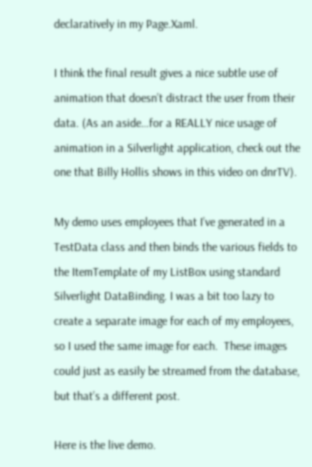declaratively in my Page.Xaml.

I think the final result gives a nice subtle use of animation that doesn’t distract the user from their data. (As an aside…for a REALLY nice usage of animation in a Silverlight application, check out the one that Billy Hollis shows in this video on dnrTV).

My demo uses employees that I’ve generated in a TestData class and then binds the various fields to the ItemTemplate of my ListBox using standard Silverlight DataBinding. I was a bit too lazy to create a separate image for each of my employees, so I used the same image for each.  These images could just as easily be streamed from the database, but that’s a different post.

Here is the live demo.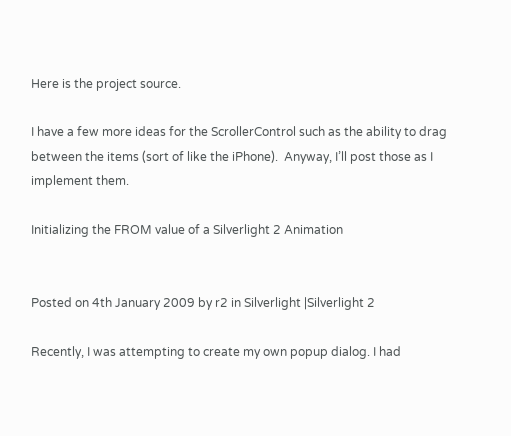Here is the project source.

I have a few more ideas for the ScrollerControl such as the ability to drag between the items (sort of like the iPhone).  Anyway, I’ll post those as I implement them.

Initializing the FROM value of a Silverlight 2 Animation


Posted on 4th January 2009 by r2 in Silverlight |Silverlight 2

Recently, I was attempting to create my own popup dialog. I had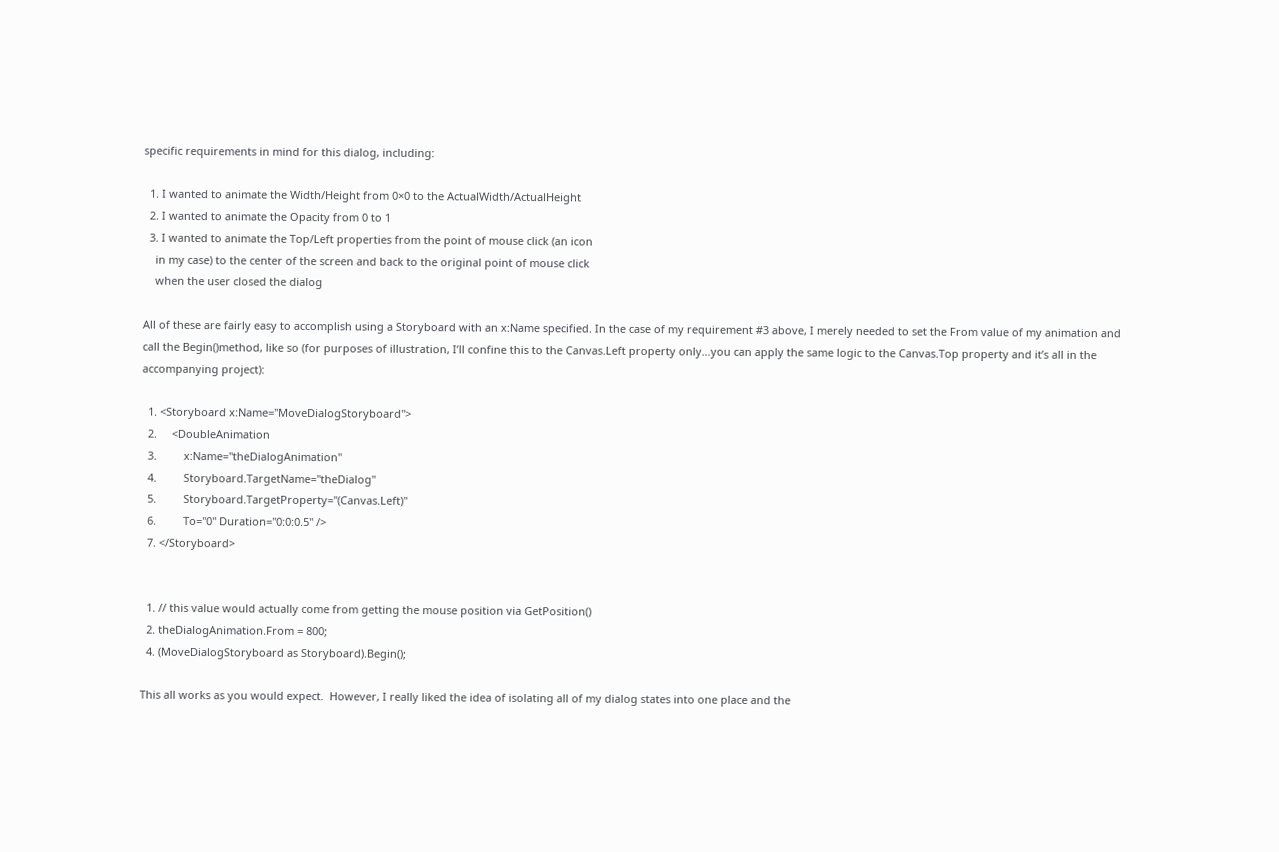specific requirements in mind for this dialog, including:

  1. I wanted to animate the Width/Height from 0×0 to the ActualWidth/ActualHeight
  2. I wanted to animate the Opacity from 0 to 1
  3. I wanted to animate the Top/Left properties from the point of mouse click (an icon
    in my case) to the center of the screen and back to the original point of mouse click
    when the user closed the dialog

All of these are fairly easy to accomplish using a Storyboard with an x:Name specified. In the case of my requirement #3 above, I merely needed to set the From value of my animation and call the Begin()method, like so (for purposes of illustration, I’ll confine this to the Canvas.Left property only…you can apply the same logic to the Canvas.Top property and it’s all in the accompanying project):

  1. <Storyboard x:Name="MoveDialogStoryboard">
  2.     <DoubleAnimation
  3.         x:Name="theDialogAnimation"
  4.         Storyboard.TargetName="theDialog"
  5.         Storyboard.TargetProperty="(Canvas.Left)"
  6.         To="0" Duration="0:0:0.5" />
  7. </Storyboard>


  1. // this value would actually come from getting the mouse position via GetPosition()
  2. theDialogAnimation.From = 800;
  4. (MoveDialogStoryboard as Storyboard).Begin();

This all works as you would expect.  However, I really liked the idea of isolating all of my dialog states into one place and the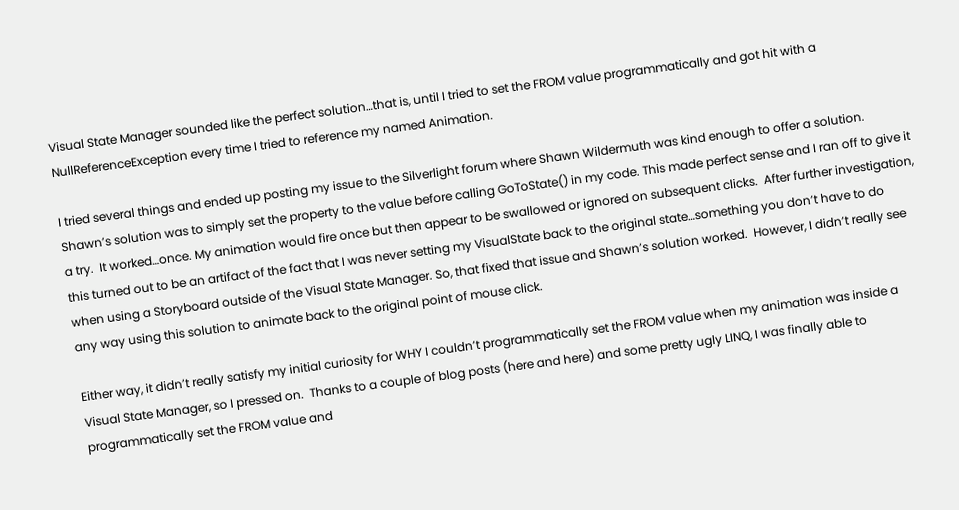Visual State Manager sounded like the perfect solution…that is, until I tried to set the FROM value programmatically and got hit with a NullReferenceException every time I tried to reference my named Animation.

I tried several things and ended up posting my issue to the Silverlight forum where Shawn Wildermuth was kind enough to offer a solution.  Shawn’s solution was to simply set the property to the value before calling GoToState() in my code. This made perfect sense and I ran off to give it a try.  It worked…once. My animation would fire once but then appear to be swallowed or ignored on subsequent clicks.  After further investigation, this turned out to be an artifact of the fact that I was never setting my VisualState back to the original state…something you don’t have to do when using a Storyboard outside of the Visual State Manager. So, that fixed that issue and Shawn’s solution worked.  However, I didn’t really see any way using this solution to animate back to the original point of mouse click.

Either way, it didn’t really satisfy my initial curiosity for WHY I couldn’t programmatically set the FROM value when my animation was inside a Visual State Manager, so I pressed on.  Thanks to a couple of blog posts (here and here) and some pretty ugly LINQ, I was finally able to programmatically set the FROM value and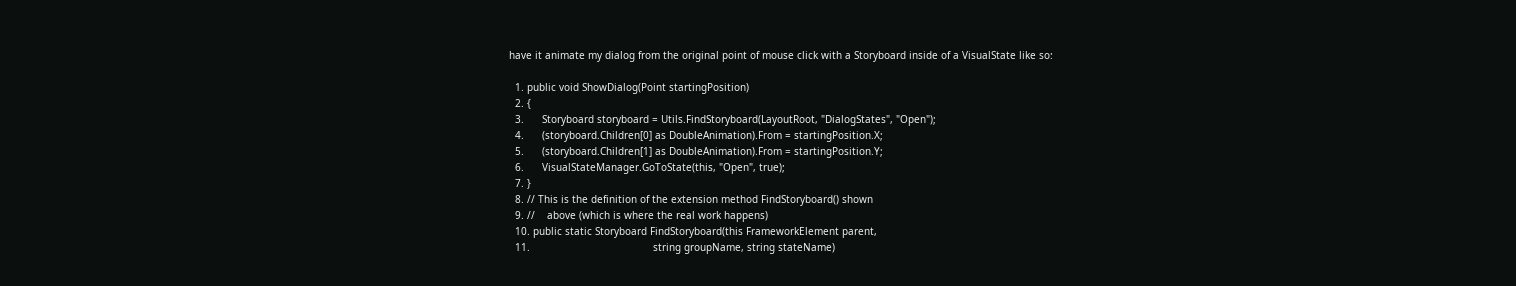have it animate my dialog from the original point of mouse click with a Storyboard inside of a VisualState like so:

  1. public void ShowDialog(Point startingPosition)
  2. {
  3.      Storyboard storyboard = Utils.FindStoryboard(LayoutRoot, "DialogStates", "Open");
  4.      (storyboard.Children[0] as DoubleAnimation).From = startingPosition.X;
  5.      (storyboard.Children[1] as DoubleAnimation).From = startingPosition.Y;
  6.      VisualStateManager.GoToState(this, "Open", true);
  7. }
  8. // This is the definition of the extension method FindStoryboard() shown
  9. //    above (which is where the real work happens)
  10. public static Storyboard FindStoryboard(this FrameworkElement parent,
  11.                                         string groupName, string stateName)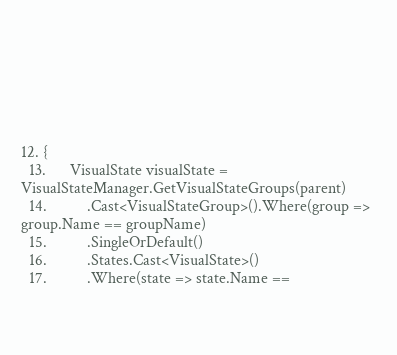12. {
  13.      VisualState visualState = VisualStateManager.GetVisualStateGroups(parent)
  14.          .Cast<VisualStateGroup>().Where(group => group.Name == groupName)
  15.          .SingleOrDefault()
  16.          .States.Cast<VisualState>()
  17.          .Where(state => state.Name ==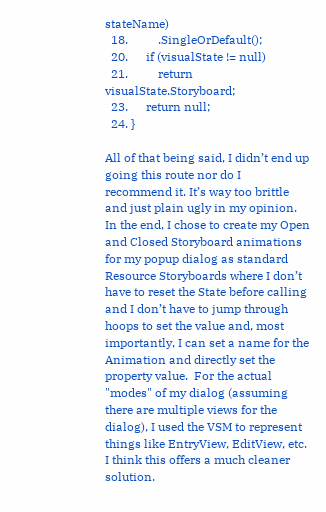stateName)
  18.          .SingleOrDefault();
  20.      if (visualState != null)
  21.          return visualState.Storyboard;
  23.      return null;
  24. }

All of that being said, I didn’t end up going this route nor do I recommend it. It’s way too brittle and just plain ugly in my opinion.  In the end, I chose to create my Open and Closed Storyboard animations for my popup dialog as standard Resource Storyboards where I don’t have to reset the State before calling and I don’t have to jump through hoops to set the value and, most importantly, I can set a name for the Animation and directly set the property value.  For the actual "modes" of my dialog (assuming there are multiple views for the dialog), I used the VSM to represent things like EntryView, EditView, etc.  I think this offers a much cleaner solution.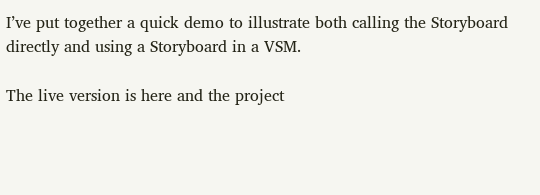I’ve put together a quick demo to illustrate both calling the Storyboard directly and using a Storyboard in a VSM.

The live version is here and the project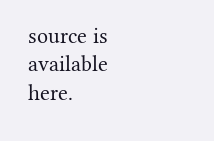source is available here.